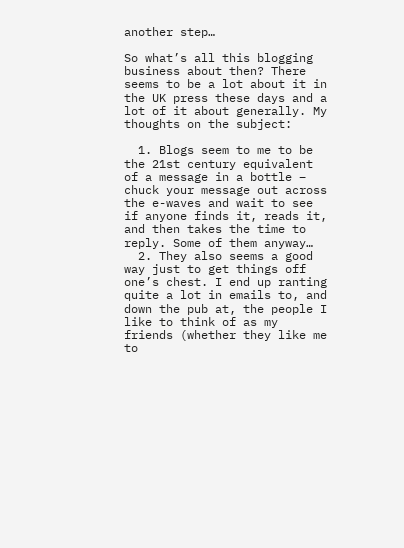another step…

So what’s all this blogging business about then? There seems to be a lot about it in the UK press these days and a lot of it about generally. My thoughts on the subject:

  1. Blogs seem to me to be the 21st century equivalent of a message in a bottle – chuck your message out across the e-waves and wait to see if anyone finds it, reads it, and then takes the time to reply. Some of them anyway…
  2. They also seems a good way just to get things off one’s chest. I end up ranting quite a lot in emails to, and down the pub at, the people I like to think of as my friends (whether they like me to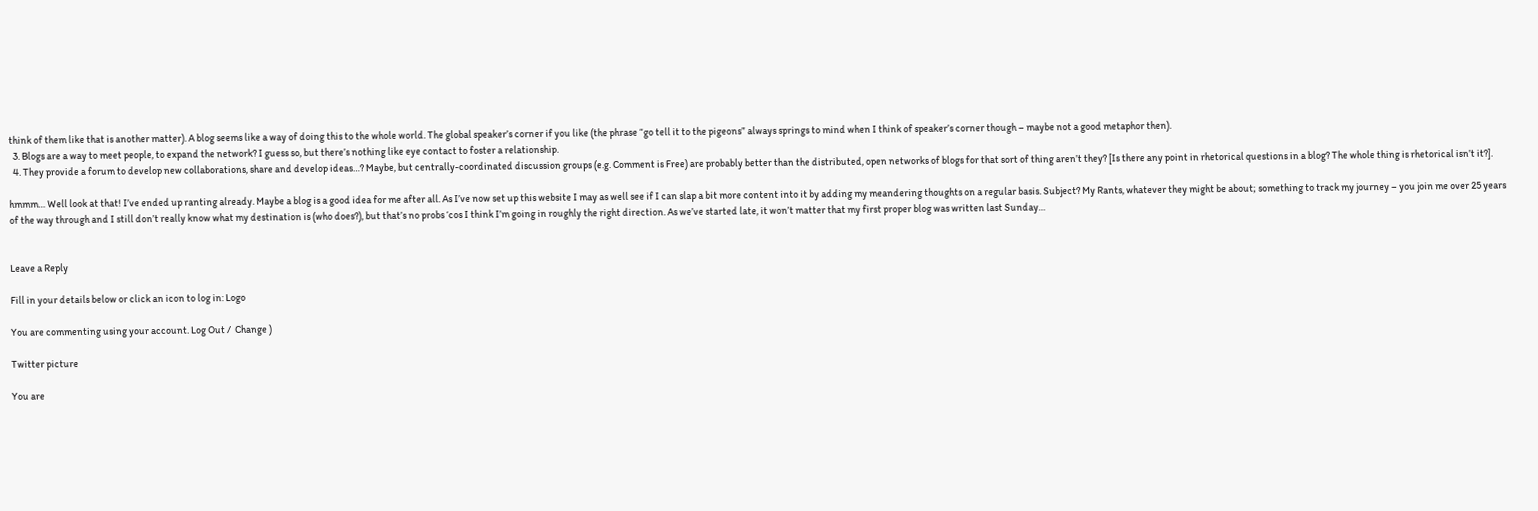think of them like that is another matter). A blog seems like a way of doing this to the whole world. The global speaker’s corner if you like (the phrase “go tell it to the pigeons” always springs to mind when I think of speaker’s corner though – maybe not a good metaphor then).
  3. Blogs are a way to meet people, to expand the network? I guess so, but there’s nothing like eye contact to foster a relationship.
  4. They provide a forum to develop new collaborations, share and develop ideas…? Maybe, but centrally-coordinated discussion groups (e.g. Comment is Free) are probably better than the distributed, open networks of blogs for that sort of thing aren’t they? [Is there any point in rhetorical questions in a blog? The whole thing is rhetorical isn’t it?].

hmmm… Well look at that! I’ve ended up ranting already. Maybe a blog is a good idea for me after all. As I’ve now set up this website I may as well see if I can slap a bit more content into it by adding my meandering thoughts on a regular basis. Subject? My Rants, whatever they might be about; something to track my journey – you join me over 25 years of the way through and I still don’t really know what my destination is (who does?), but that’s no probs ‘cos I think I’m going in roughly the right direction. As we’ve started late, it won’t matter that my first proper blog was written last Sunday…


Leave a Reply

Fill in your details below or click an icon to log in: Logo

You are commenting using your account. Log Out /  Change )

Twitter picture

You are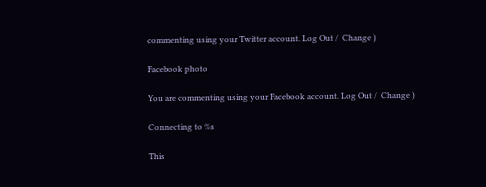commenting using your Twitter account. Log Out /  Change )

Facebook photo

You are commenting using your Facebook account. Log Out /  Change )

Connecting to %s

This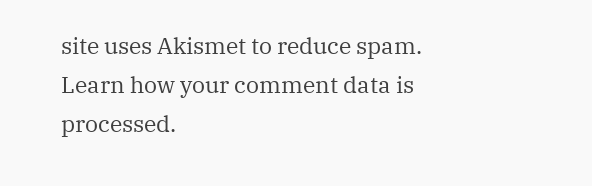site uses Akismet to reduce spam. Learn how your comment data is processed.